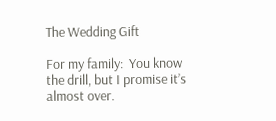The Wedding Gift

For my family:  You know the drill, but I promise it’s almost over.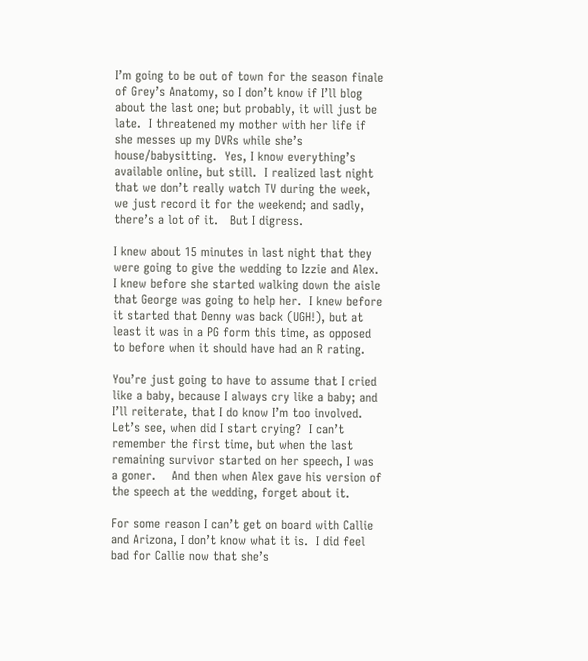I’m going to be out of town for the season finale of Grey’s Anatomy, so I don’t know if I’ll blog about the last one; but probably, it will just be late.  I threatened my mother with her life if she messes up my DVRs while she’s house/babysitting.  Yes, I know everything’s available online, but still.  I realized last night that we don’t really watch TV during the week, we just record it for the weekend; and sadly, there’s a lot of it.   But I digress.

I knew about 15 minutes in last night that they were going to give the wedding to Izzie and Alex.  I knew before she started walking down the aisle that George was going to help her.  I knew before it started that Denny was back (UGH!), but at least it was in a PG form this time, as opposed to before when it should have had an R rating.

You’re just going to have to assume that I cried like a baby, because I always cry like a baby; and I’ll reiterate, that I do know I’m too involved.  Let’s see, when did I start crying?  I can’t remember the first time, but when the last remaining survivor started on her speech, I was a goner.    And then when Alex gave his version of the speech at the wedding, forget about it.

For some reason I can’t get on board with Callie and Arizona, I don’t know what it is.  I did feel bad for Callie now that she’s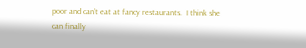poor and can’t eat at fancy restaurants.  I think she can finally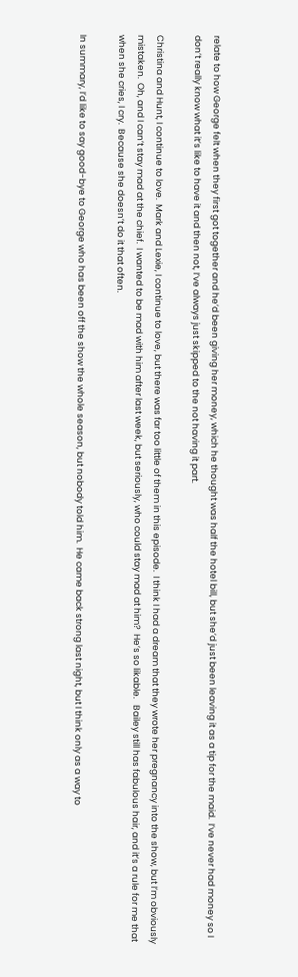relate to how George felt when they first got together and he’d been giving her money, which he thought was half the hotel bill, but she’d just been leaving it as a tip for the maid.  I’ve never had money so I don’t really know what it’s like to have it and then not, I’ve always just skipped to the not having it part.

Christina and Hunt, I continue to love.  Mark and Lexie, I continue to love, but there was far too little of them in this episode.  I think I had a dream that they wrote her pregnancy into the show, but I’m obviously mistaken.  Oh, and I can’t stay mad at the chief.  I wanted to be mad with him after last week, but seriously, who could stay mad at him?  He’s so likable.   Bailey still has fabulous hair, and it’s a rule for me that when she cries, I cry.  Because she doesn’t do it that often.

In summary, I’d like to say good-bye to George who has been off the show the whole season, but nobody told him.  He came back strong last night, but I think only as a way to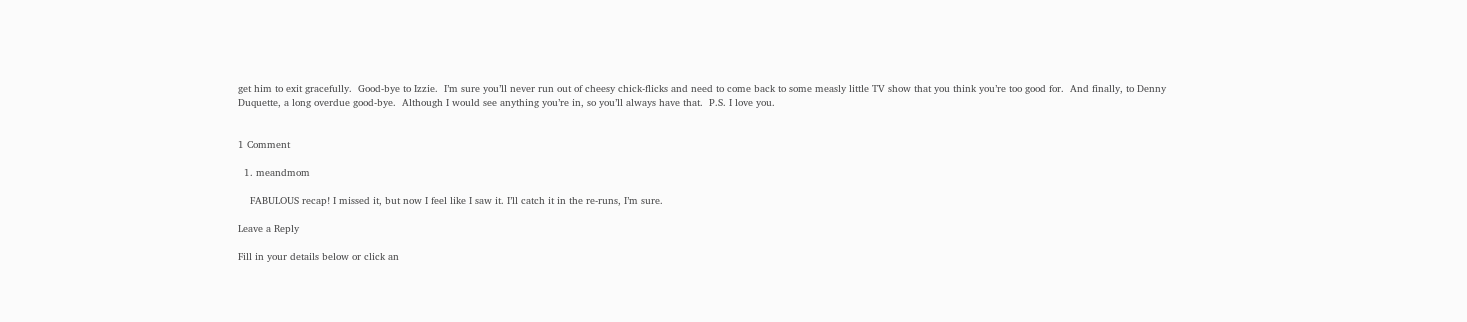get him to exit gracefully.  Good-bye to Izzie.  I’m sure you’ll never run out of cheesy chick-flicks and need to come back to some measly little TV show that you think you’re too good for.  And finally, to Denny Duquette, a long overdue good-bye.  Although I would see anything you’re in, so you’ll always have that.  P.S. I love you.


1 Comment

  1. meandmom

    FABULOUS recap! I missed it, but now I feel like I saw it. I’ll catch it in the re-runs, I’m sure.

Leave a Reply

Fill in your details below or click an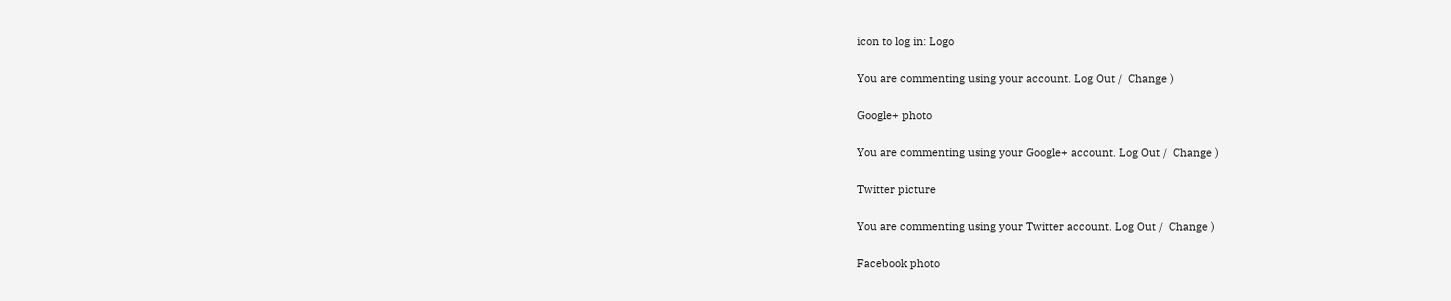icon to log in: Logo

You are commenting using your account. Log Out /  Change )

Google+ photo

You are commenting using your Google+ account. Log Out /  Change )

Twitter picture

You are commenting using your Twitter account. Log Out /  Change )

Facebook photo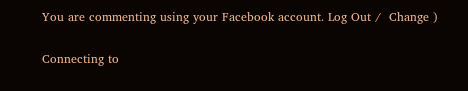You are commenting using your Facebook account. Log Out /  Change )


Connecting to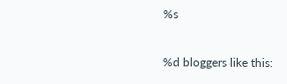%s

%d bloggers like this: